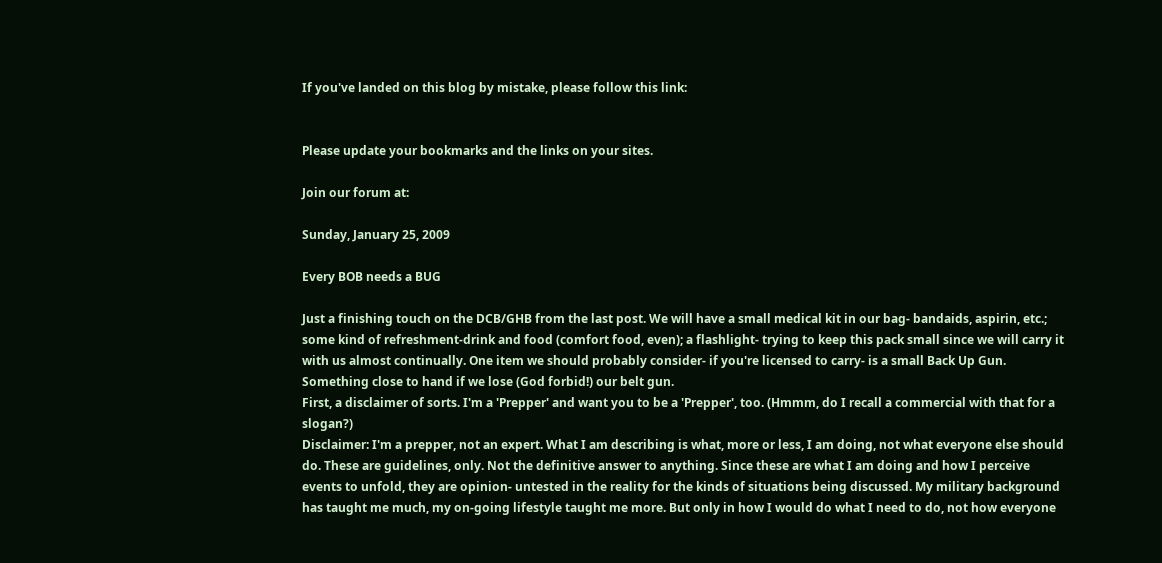If you've landed on this blog by mistake, please follow this link:


Please update your bookmarks and the links on your sites.

Join our forum at:

Sunday, January 25, 2009

Every BOB needs a BUG

Just a finishing touch on the DCB/GHB from the last post. We will have a small medical kit in our bag- bandaids, aspirin, etc.; some kind of refreshment-drink and food (comfort food, even); a flashlight- trying to keep this pack small since we will carry it with us almost continually. One item we should probably consider- if you're licensed to carry- is a small Back Up Gun. Something close to hand if we lose (God forbid!) our belt gun.
First, a disclaimer of sorts. I'm a 'Prepper' and want you to be a 'Prepper', too. (Hmmm, do I recall a commercial with that for a slogan?)
Disclaimer: I'm a prepper, not an expert. What I am describing is what, more or less, I am doing, not what everyone else should do. These are guidelines, only. Not the definitive answer to anything. Since these are what I am doing and how I perceive events to unfold, they are opinion- untested in the reality for the kinds of situations being discussed. My military background has taught me much, my on-going lifestyle taught me more. But only in how I would do what I need to do, not how everyone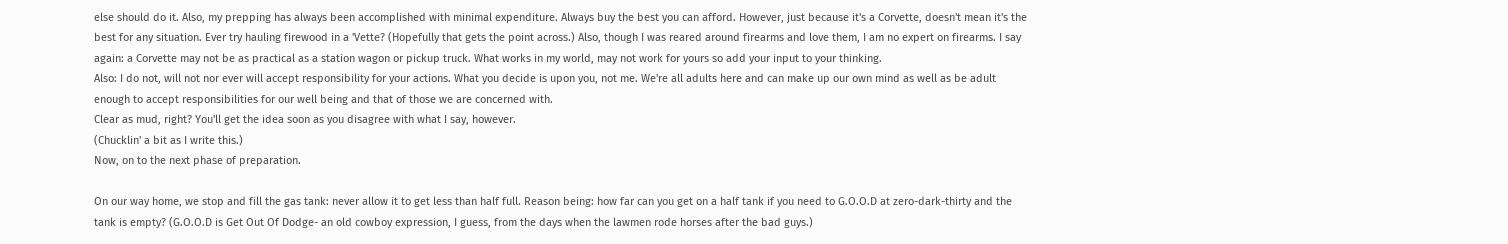else should do it. Also, my prepping has always been accomplished with minimal expenditure. Always buy the best you can afford. However, just because it's a Corvette, doesn't mean it's the best for any situation. Ever try hauling firewood in a 'Vette? (Hopefully that gets the point across.) Also, though I was reared around firearms and love them, I am no expert on firearms. I say again: a Corvette may not be as practical as a station wagon or pickup truck. What works in my world, may not work for yours so add your input to your thinking.
Also: I do not, will not nor ever will accept responsibility for your actions. What you decide is upon you, not me. We're all adults here and can make up our own mind as well as be adult enough to accept responsibilities for our well being and that of those we are concerned with.
Clear as mud, right? You'll get the idea soon as you disagree with what I say, however.
(Chucklin' a bit as I write this.)
Now, on to the next phase of preparation.

On our way home, we stop and fill the gas tank: never allow it to get less than half full. Reason being: how far can you get on a half tank if you need to G.O.O.D at zero-dark-thirty and the tank is empty? (G.O.O.D is Get Out Of Dodge- an old cowboy expression, I guess, from the days when the lawmen rode horses after the bad guys.)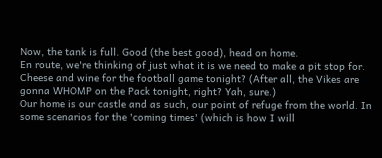Now, the tank is full. Good (the best good), head on home.
En route, we're thinking of just what it is we need to make a pit stop for. Cheese and wine for the football game tonight? (After all, the Vikes are gonna WHOMP on the Pack tonight, right? Yah, sure.)
Our home is our castle and as such, our point of refuge from the world. In some scenarios for the 'coming times' (which is how I will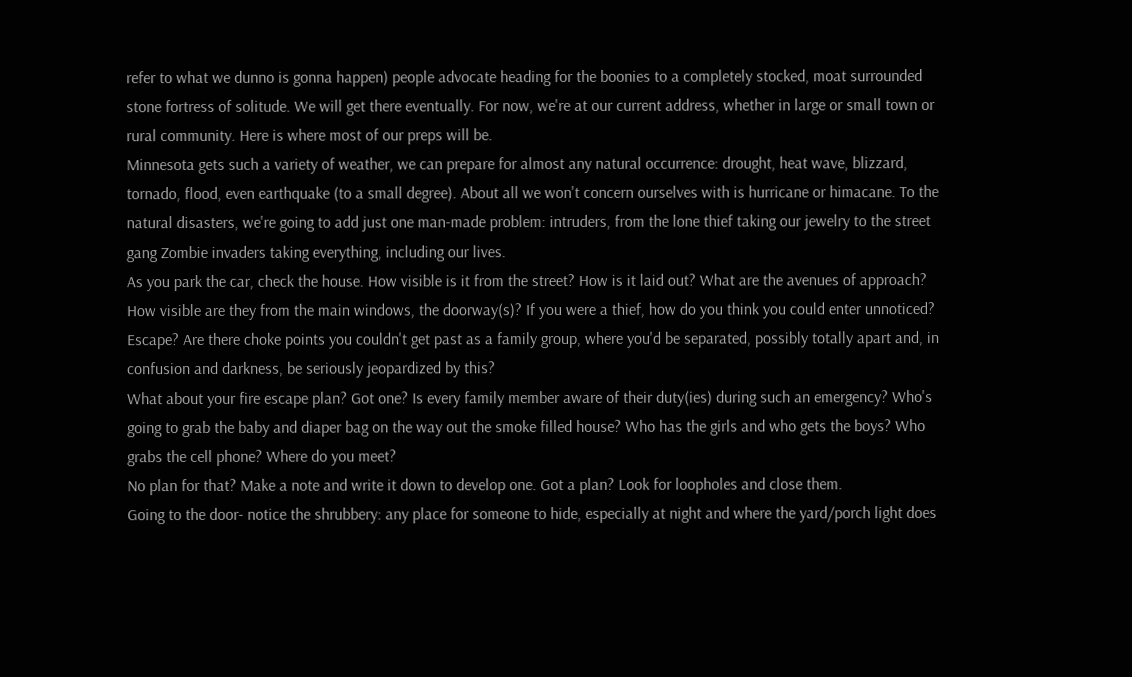refer to what we dunno is gonna happen) people advocate heading for the boonies to a completely stocked, moat surrounded stone fortress of solitude. We will get there eventually. For now, we're at our current address, whether in large or small town or rural community. Here is where most of our preps will be.
Minnesota gets such a variety of weather, we can prepare for almost any natural occurrence: drought, heat wave, blizzard, tornado, flood, even earthquake (to a small degree). About all we won't concern ourselves with is hurricane or himacane. To the natural disasters, we're going to add just one man-made problem: intruders, from the lone thief taking our jewelry to the street gang Zombie invaders taking everything, including our lives.
As you park the car, check the house. How visible is it from the street? How is it laid out? What are the avenues of approach? How visible are they from the main windows, the doorway(s)? If you were a thief, how do you think you could enter unnoticed? Escape? Are there choke points you couldn't get past as a family group, where you'd be separated, possibly totally apart and, in confusion and darkness, be seriously jeopardized by this?
What about your fire escape plan? Got one? Is every family member aware of their duty(ies) during such an emergency? Who's going to grab the baby and diaper bag on the way out the smoke filled house? Who has the girls and who gets the boys? Who grabs the cell phone? Where do you meet?
No plan for that? Make a note and write it down to develop one. Got a plan? Look for loopholes and close them.
Going to the door- notice the shrubbery: any place for someone to hide, especially at night and where the yard/porch light does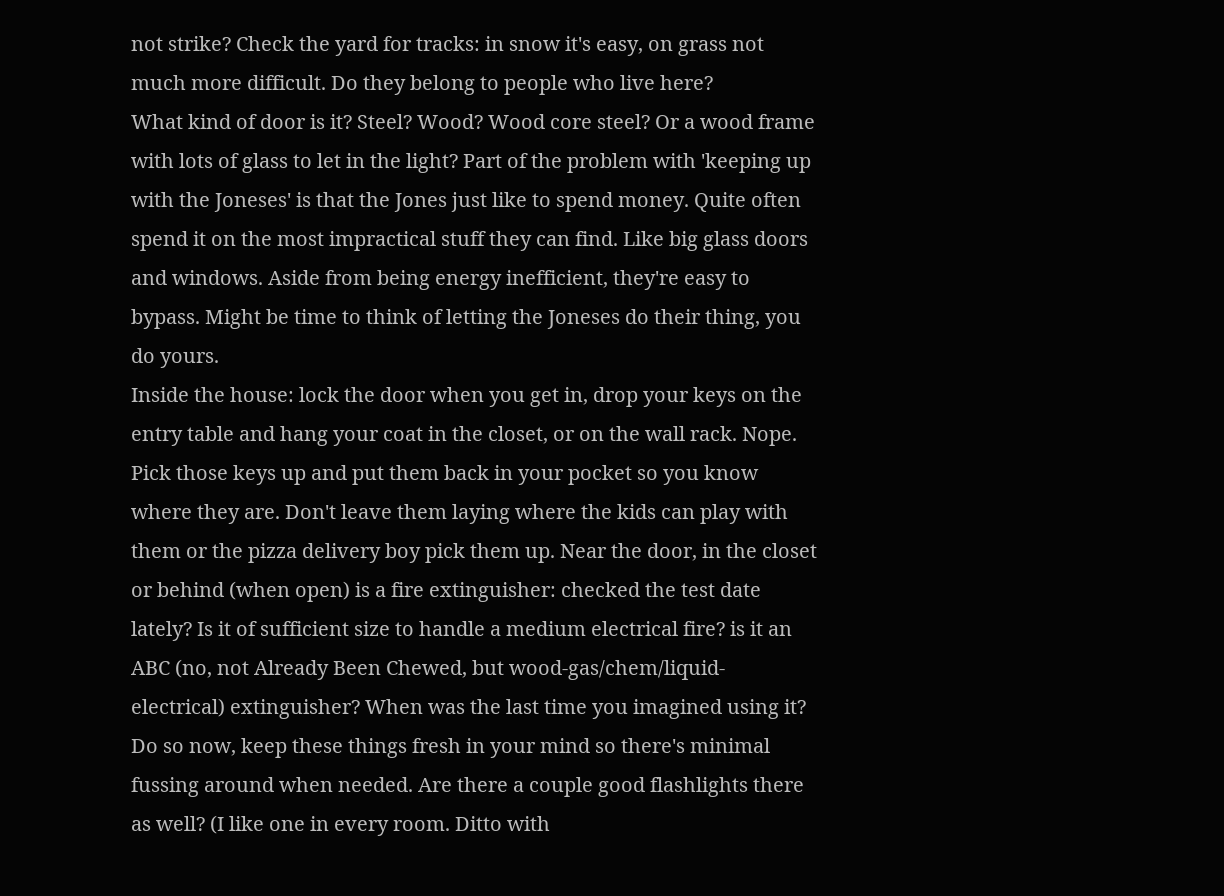not strike? Check the yard for tracks: in snow it's easy, on grass not much more difficult. Do they belong to people who live here?
What kind of door is it? Steel? Wood? Wood core steel? Or a wood frame with lots of glass to let in the light? Part of the problem with 'keeping up with the Joneses' is that the Jones just like to spend money. Quite often spend it on the most impractical stuff they can find. Like big glass doors and windows. Aside from being energy inefficient, they're easy to bypass. Might be time to think of letting the Joneses do their thing, you do yours.
Inside the house: lock the door when you get in, drop your keys on the entry table and hang your coat in the closet, or on the wall rack. Nope. Pick those keys up and put them back in your pocket so you know where they are. Don't leave them laying where the kids can play with them or the pizza delivery boy pick them up. Near the door, in the closet or behind (when open) is a fire extinguisher: checked the test date lately? Is it of sufficient size to handle a medium electrical fire? is it an ABC (no, not Already Been Chewed, but wood-gas/chem/liquid-electrical) extinguisher? When was the last time you imagined using it? Do so now, keep these things fresh in your mind so there's minimal fussing around when needed. Are there a couple good flashlights there as well? (I like one in every room. Ditto with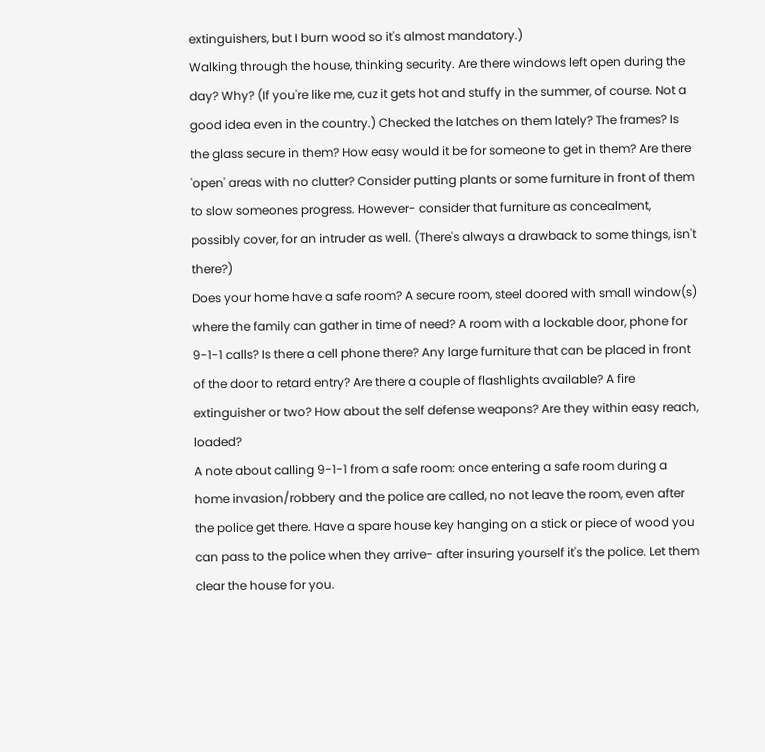extinguishers, but I burn wood so it's almost mandatory.)
Walking through the house, thinking security. Are there windows left open during the day? Why? (If you're like me, cuz it gets hot and stuffy in the summer, of course. Not a good idea even in the country.) Checked the latches on them lately? The frames? Is the glass secure in them? How easy would it be for someone to get in them? Are there 'open' areas with no clutter? Consider putting plants or some furniture in front of them to slow someones progress. However- consider that furniture as concealment, possibly cover, for an intruder as well. (There's always a drawback to some things, isn't there?)
Does your home have a safe room? A secure room, steel doored with small window(s) where the family can gather in time of need? A room with a lockable door, phone for 9-1-1 calls? Is there a cell phone there? Any large furniture that can be placed in front of the door to retard entry? Are there a couple of flashlights available? A fire extinguisher or two? How about the self defense weapons? Are they within easy reach, loaded?
A note about calling 9-1-1 from a safe room: once entering a safe room during a home invasion/robbery and the police are called, no not leave the room, even after the police get there. Have a spare house key hanging on a stick or piece of wood you can pass to the police when they arrive- after insuring yourself it's the police. Let them clear the house for you.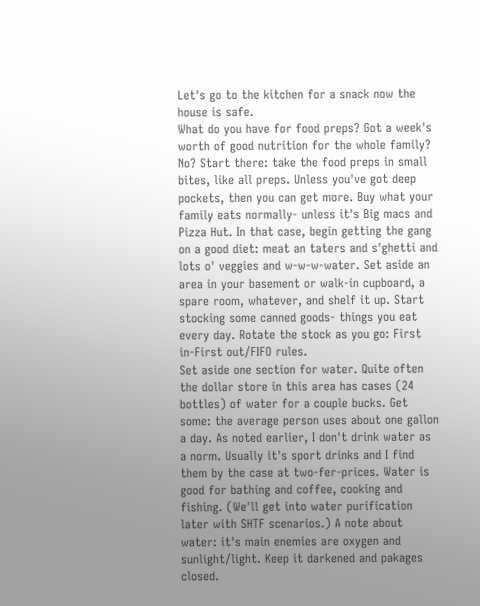Let's go to the kitchen for a snack now the house is safe.
What do you have for food preps? Got a week's worth of good nutrition for the whole family? No? Start there: take the food preps in small bites, like all preps. Unless you've got deep pockets, then you can get more. Buy what your family eats normally- unless it's Big macs and Pizza Hut. In that case, begin getting the gang on a good diet: meat an taters and s'ghetti and lots o' veggies and w-w-w-water. Set aside an area in your basement or walk-in cupboard, a spare room, whatever, and shelf it up. Start stocking some canned goods- things you eat every day. Rotate the stock as you go: First in-First out/FIFO rules.
Set aside one section for water. Quite often the dollar store in this area has cases (24 bottles) of water for a couple bucks. Get some: the average person uses about one gallon a day. As noted earlier, I don't drink water as a norm. Usually it's sport drinks and I find them by the case at two-fer-prices. Water is good for bathing and coffee, cooking and fishing. (We'll get into water purification later with SHTF scenarios.) A note about water: it's main enemies are oxygen and sunlight/light. Keep it darkened and pakages closed.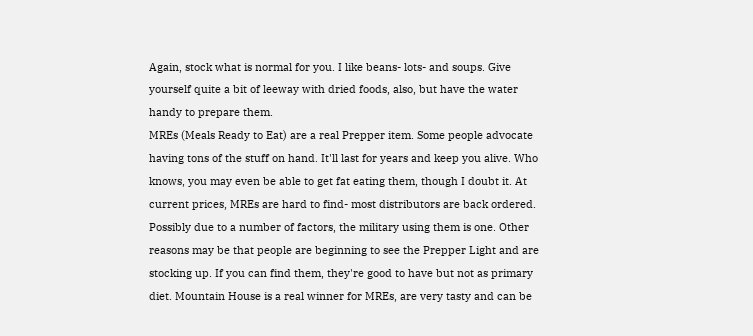Again, stock what is normal for you. I like beans- lots- and soups. Give yourself quite a bit of leeway with dried foods, also, but have the water handy to prepare them.
MREs (Meals Ready to Eat) are a real Prepper item. Some people advocate having tons of the stuff on hand. It'll last for years and keep you alive. Who knows, you may even be able to get fat eating them, though I doubt it. At current prices, MREs are hard to find- most distributors are back ordered. Possibly due to a number of factors, the military using them is one. Other reasons may be that people are beginning to see the Prepper Light and are stocking up. If you can find them, they're good to have but not as primary diet. Mountain House is a real winner for MREs, are very tasty and can be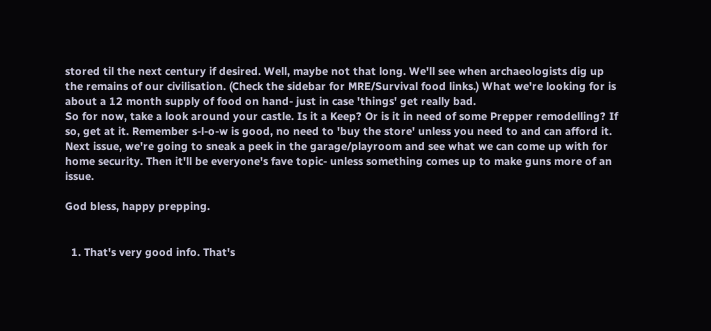stored til the next century if desired. Well, maybe not that long. We'll see when archaeologists dig up the remains of our civilisation. (Check the sidebar for MRE/Survival food links.) What we're looking for is about a 12 month supply of food on hand- just in case 'things' get really bad.
So for now, take a look around your castle. Is it a Keep? Or is it in need of some Prepper remodelling? If so, get at it. Remember s-l-o-w is good, no need to 'buy the store' unless you need to and can afford it.
Next issue, we're going to sneak a peek in the garage/playroom and see what we can come up with for home security. Then it'll be everyone's fave topic- unless something comes up to make guns more of an issue.

God bless, happy prepping.


  1. That's very good info. That's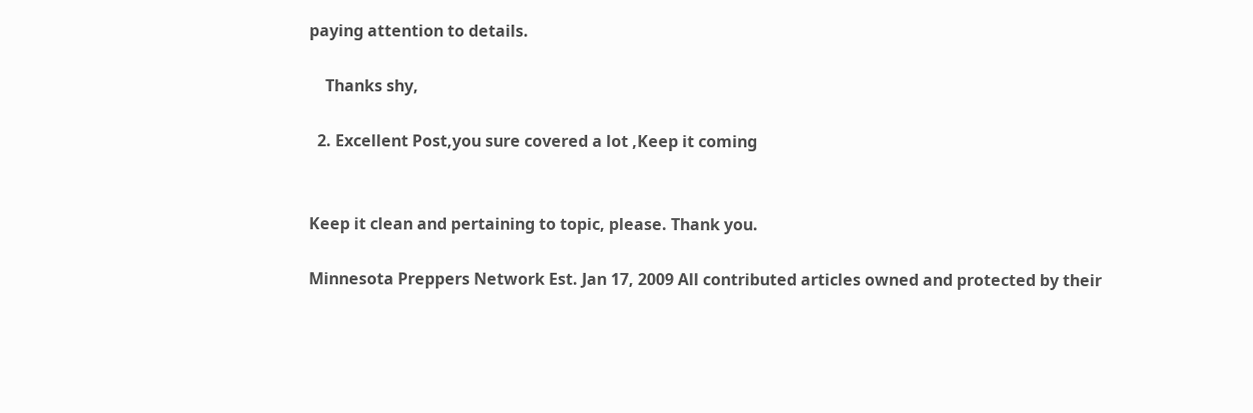paying attention to details.

    Thanks shy,

  2. Excellent Post,you sure covered a lot ,Keep it coming


Keep it clean and pertaining to topic, please. Thank you.

Minnesota Preppers Network Est. Jan 17, 2009 All contributed articles owned and protected by their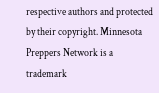respective authors and protected by their copyright. Minnesota Preppers Network is a trademark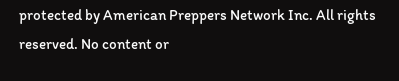protected by American Preppers Network Inc. All rights reserved. No content or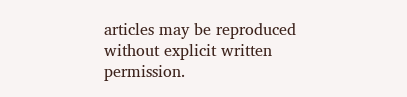articles may be reproduced without explicit written permission.